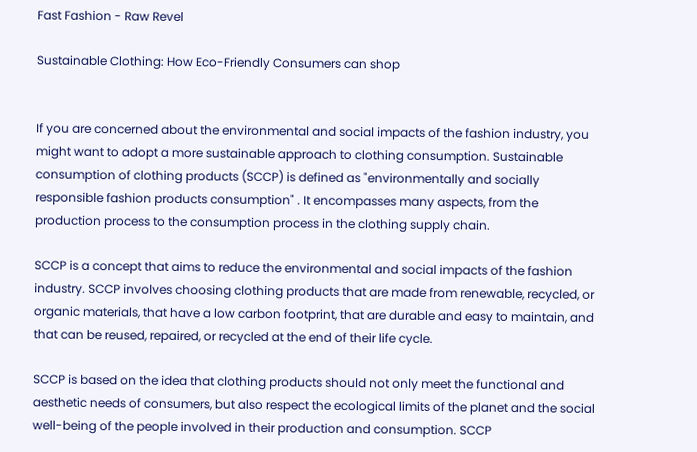Fast Fashion - Raw Revel

Sustainable Clothing: How Eco-Friendly Consumers can shop


If you are concerned about the environmental and social impacts of the fashion industry, you might want to adopt a more sustainable approach to clothing consumption. Sustainable consumption of clothing products (SCCP) is defined as "environmentally and socially responsible fashion products consumption" . It encompasses many aspects, from the production process to the consumption process in the clothing supply chain.

SCCP is a concept that aims to reduce the environmental and social impacts of the fashion industry. SCCP involves choosing clothing products that are made from renewable, recycled, or organic materials, that have a low carbon footprint, that are durable and easy to maintain, and that can be reused, repaired, or recycled at the end of their life cycle.

SCCP is based on the idea that clothing products should not only meet the functional and aesthetic needs of consumers, but also respect the ecological limits of the planet and the social well-being of the people involved in their production and consumption. SCCP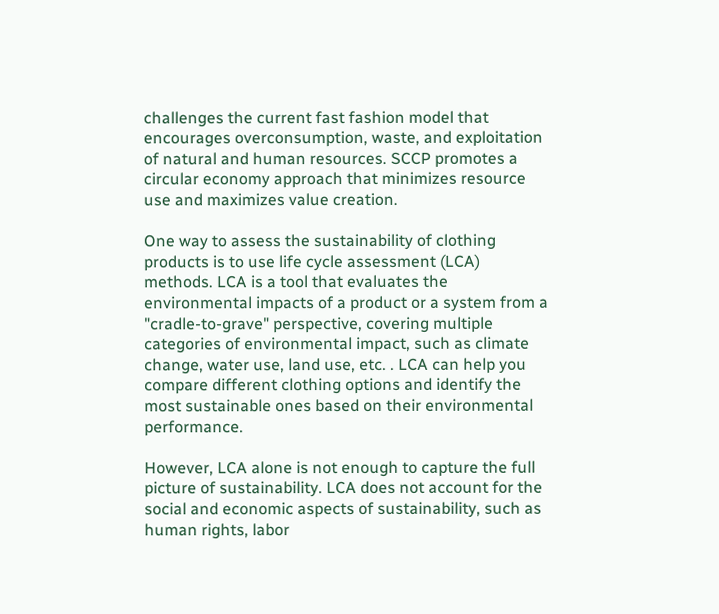challenges the current fast fashion model that encourages overconsumption, waste, and exploitation of natural and human resources. SCCP promotes a circular economy approach that minimizes resource use and maximizes value creation.

One way to assess the sustainability of clothing products is to use life cycle assessment (LCA) methods. LCA is a tool that evaluates the environmental impacts of a product or a system from a "cradle-to-grave" perspective, covering multiple categories of environmental impact, such as climate change, water use, land use, etc. . LCA can help you compare different clothing options and identify the most sustainable ones based on their environmental performance.

However, LCA alone is not enough to capture the full picture of sustainability. LCA does not account for the social and economic aspects of sustainability, such as human rights, labor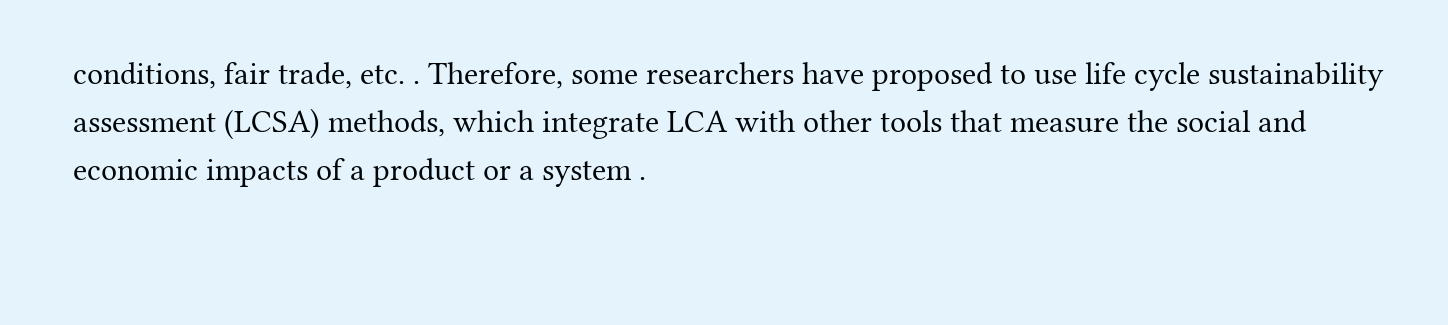conditions, fair trade, etc. . Therefore, some researchers have proposed to use life cycle sustainability assessment (LCSA) methods, which integrate LCA with other tools that measure the social and economic impacts of a product or a system .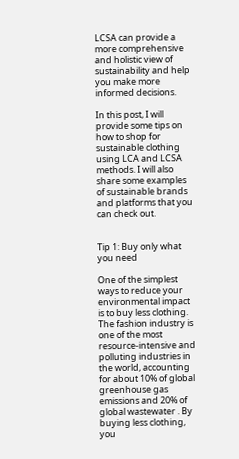LCSA can provide a more comprehensive and holistic view of sustainability and help you make more informed decisions.

In this post, I will provide some tips on how to shop for sustainable clothing using LCA and LCSA methods. I will also share some examples of sustainable brands and platforms that you can check out.


Tip 1: Buy only what you need

One of the simplest ways to reduce your environmental impact is to buy less clothing. The fashion industry is one of the most resource-intensive and polluting industries in the world, accounting for about 10% of global greenhouse gas emissions and 20% of global wastewater . By buying less clothing, you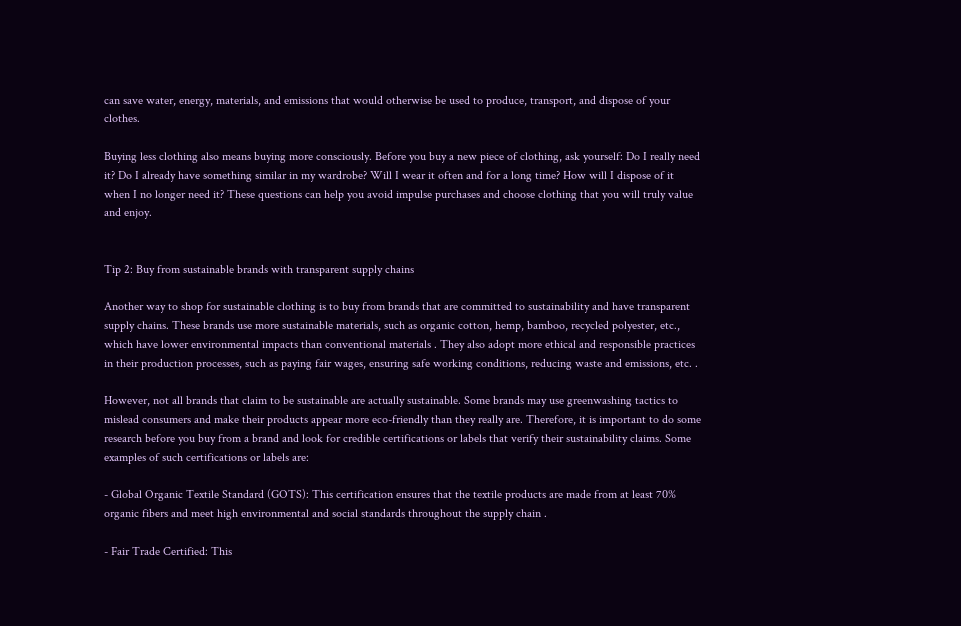can save water, energy, materials, and emissions that would otherwise be used to produce, transport, and dispose of your clothes.

Buying less clothing also means buying more consciously. Before you buy a new piece of clothing, ask yourself: Do I really need it? Do I already have something similar in my wardrobe? Will I wear it often and for a long time? How will I dispose of it when I no longer need it? These questions can help you avoid impulse purchases and choose clothing that you will truly value and enjoy.


Tip 2: Buy from sustainable brands with transparent supply chains

Another way to shop for sustainable clothing is to buy from brands that are committed to sustainability and have transparent supply chains. These brands use more sustainable materials, such as organic cotton, hemp, bamboo, recycled polyester, etc., which have lower environmental impacts than conventional materials . They also adopt more ethical and responsible practices in their production processes, such as paying fair wages, ensuring safe working conditions, reducing waste and emissions, etc. .

However, not all brands that claim to be sustainable are actually sustainable. Some brands may use greenwashing tactics to mislead consumers and make their products appear more eco-friendly than they really are. Therefore, it is important to do some research before you buy from a brand and look for credible certifications or labels that verify their sustainability claims. Some examples of such certifications or labels are:

- Global Organic Textile Standard (GOTS): This certification ensures that the textile products are made from at least 70% organic fibers and meet high environmental and social standards throughout the supply chain .

- Fair Trade Certified: This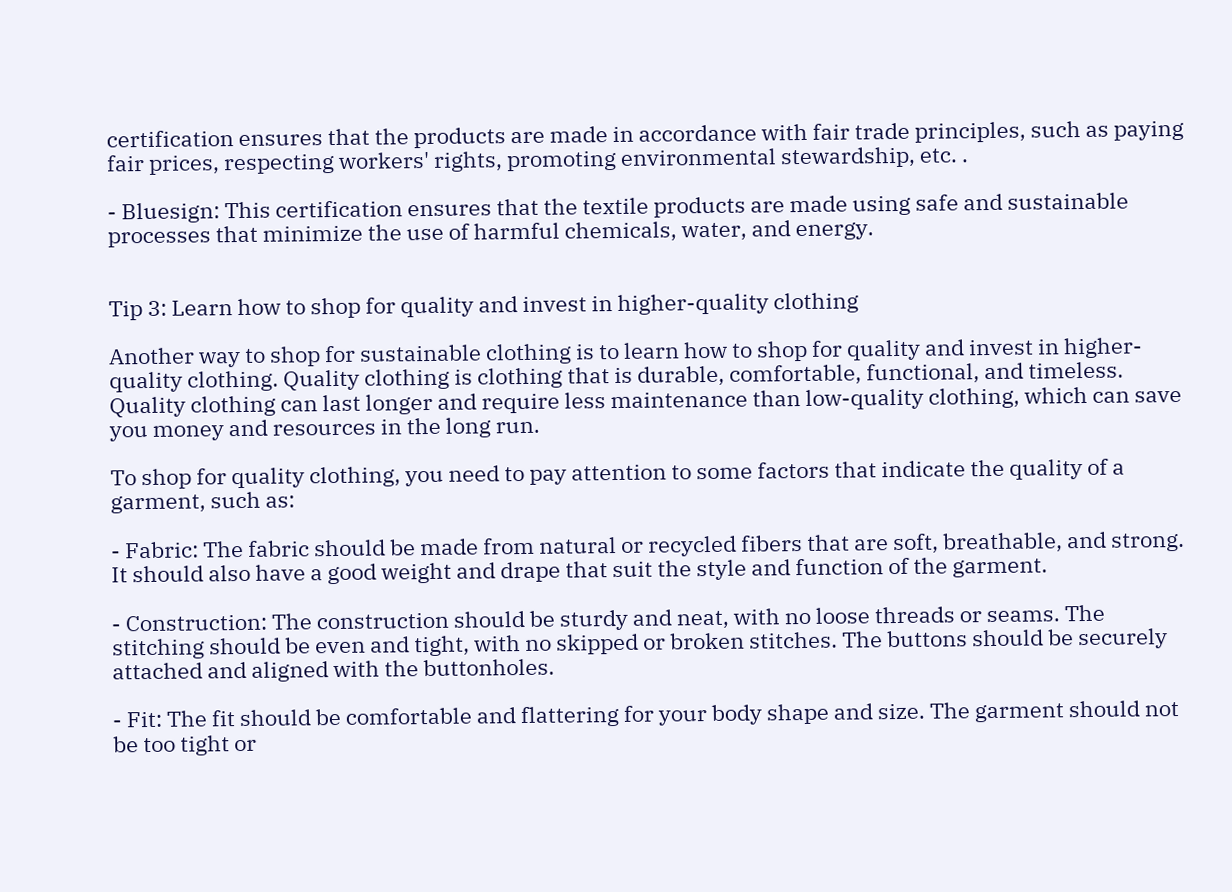certification ensures that the products are made in accordance with fair trade principles, such as paying fair prices, respecting workers' rights, promoting environmental stewardship, etc. .

- Bluesign: This certification ensures that the textile products are made using safe and sustainable processes that minimize the use of harmful chemicals, water, and energy.


Tip 3: Learn how to shop for quality and invest in higher-quality clothing

Another way to shop for sustainable clothing is to learn how to shop for quality and invest in higher-quality clothing. Quality clothing is clothing that is durable, comfortable, functional, and timeless. Quality clothing can last longer and require less maintenance than low-quality clothing, which can save you money and resources in the long run.

To shop for quality clothing, you need to pay attention to some factors that indicate the quality of a garment, such as:

- Fabric: The fabric should be made from natural or recycled fibers that are soft, breathable, and strong. It should also have a good weight and drape that suit the style and function of the garment.

- Construction: The construction should be sturdy and neat, with no loose threads or seams. The stitching should be even and tight, with no skipped or broken stitches. The buttons should be securely attached and aligned with the buttonholes.

- Fit: The fit should be comfortable and flattering for your body shape and size. The garment should not be too tight or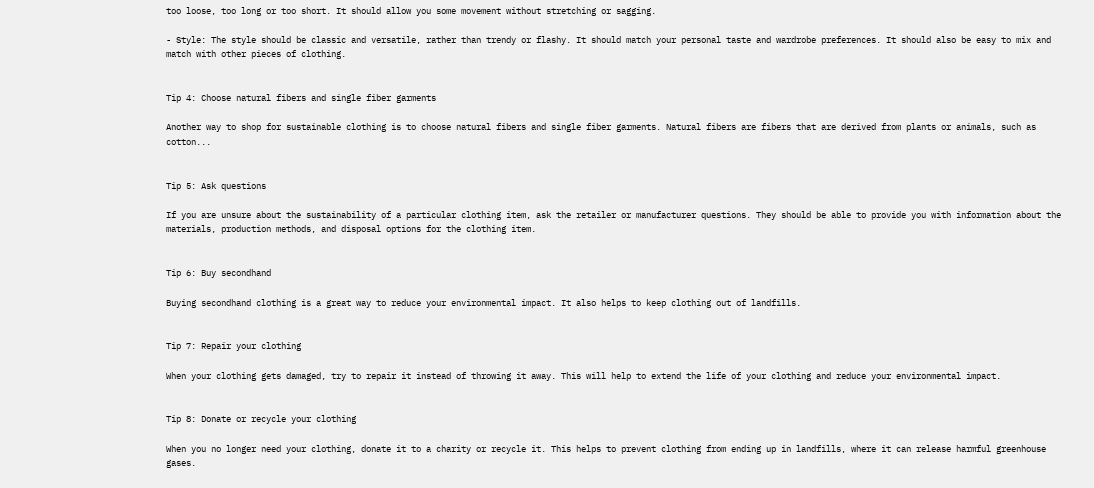too loose, too long or too short. It should allow you some movement without stretching or sagging.

- Style: The style should be classic and versatile, rather than trendy or flashy. It should match your personal taste and wardrobe preferences. It should also be easy to mix and match with other pieces of clothing.


Tip 4: Choose natural fibers and single fiber garments

Another way to shop for sustainable clothing is to choose natural fibers and single fiber garments. Natural fibers are fibers that are derived from plants or animals, such as cotton...


Tip 5: Ask questions

If you are unsure about the sustainability of a particular clothing item, ask the retailer or manufacturer questions. They should be able to provide you with information about the materials, production methods, and disposal options for the clothing item.


Tip 6: Buy secondhand

Buying secondhand clothing is a great way to reduce your environmental impact. It also helps to keep clothing out of landfills.


Tip 7: Repair your clothing

When your clothing gets damaged, try to repair it instead of throwing it away. This will help to extend the life of your clothing and reduce your environmental impact.


Tip 8: Donate or recycle your clothing

When you no longer need your clothing, donate it to a charity or recycle it. This helps to prevent clothing from ending up in landfills, where it can release harmful greenhouse gases.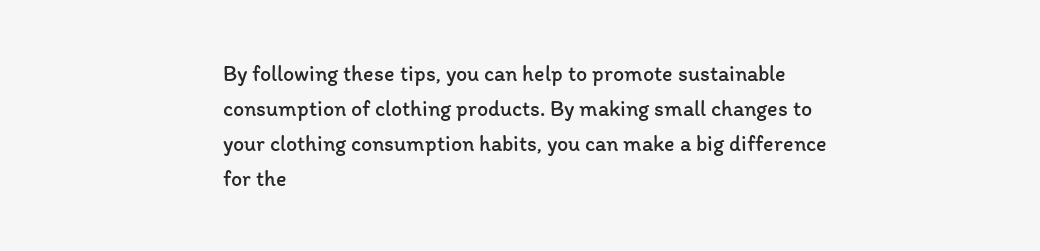By following these tips, you can help to promote sustainable consumption of clothing products. By making small changes to your clothing consumption habits, you can make a big difference for the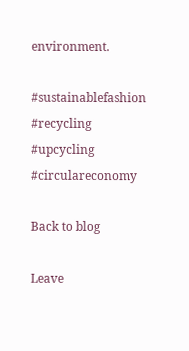environment.

#sustainablefashion #recycling #upcycling #circulareconomy

Back to blog

Leave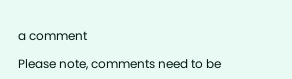a comment

Please note, comments need to be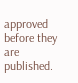approved before they are published.